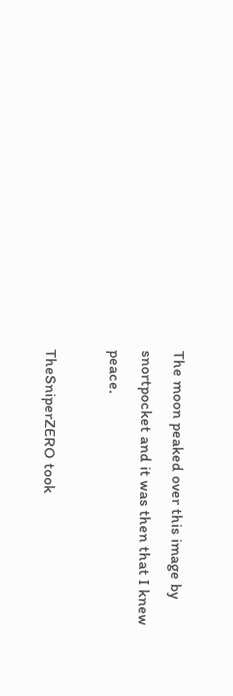The moon peaked over this image by snortpocket and it was then that I knew peace.

TheSniperZERO took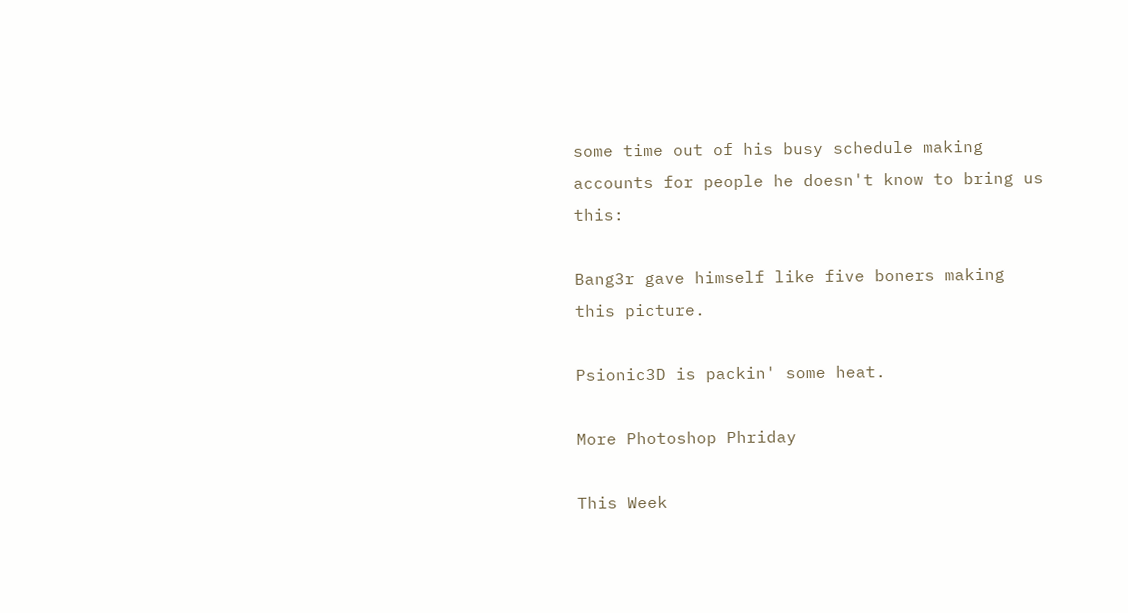some time out of his busy schedule making accounts for people he doesn't know to bring us this:

Bang3r gave himself like five boners making this picture.

Psionic3D is packin' some heat.

More Photoshop Phriday

This Week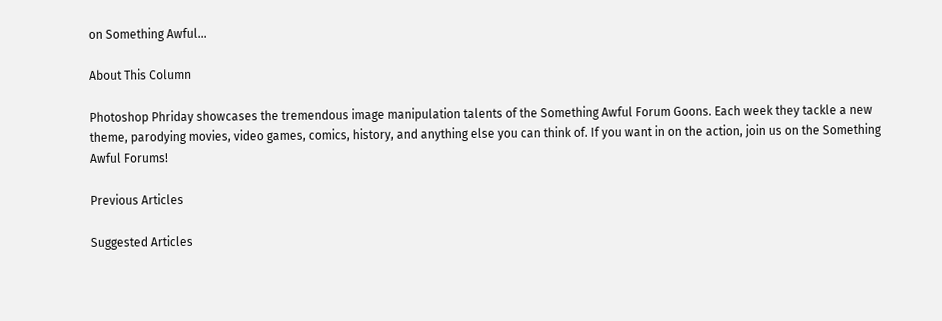on Something Awful...

About This Column

Photoshop Phriday showcases the tremendous image manipulation talents of the Something Awful Forum Goons. Each week they tackle a new theme, parodying movies, video games, comics, history, and anything else you can think of. If you want in on the action, join us on the Something Awful Forums!

Previous Articles

Suggested Articles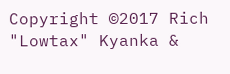Copyright ©2017 Rich "Lowtax" Kyanka &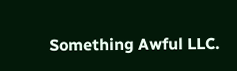Something Awful LLC.